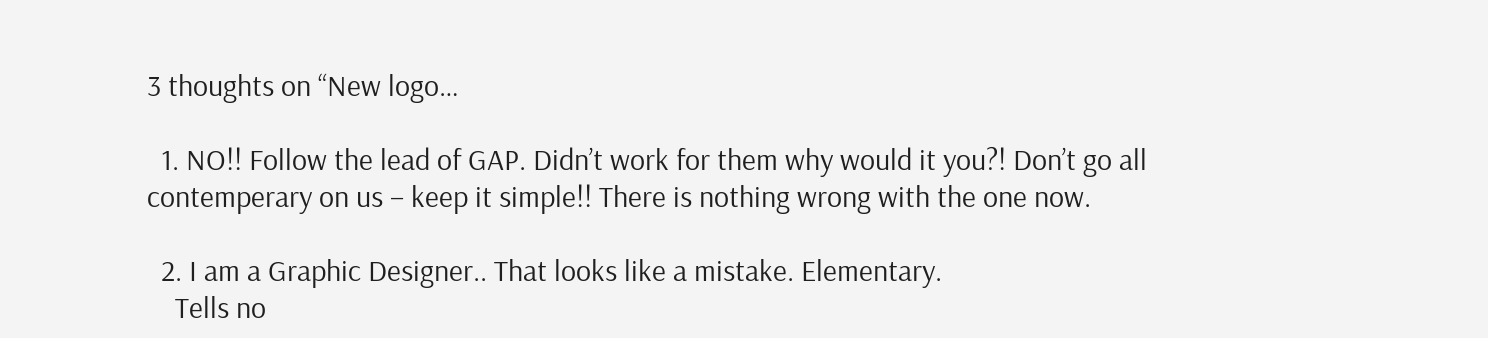3 thoughts on “New logo…

  1. NO!! Follow the lead of GAP. Didn’t work for them why would it you?! Don’t go all contemperary on us – keep it simple!! There is nothing wrong with the one now.

  2. I am a Graphic Designer.. That looks like a mistake. Elementary.
    Tells no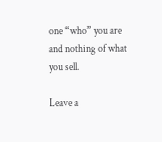one “who” you are and nothing of what you sell.

Leave a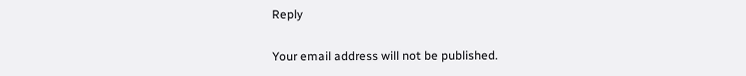Reply

Your email address will not be published.